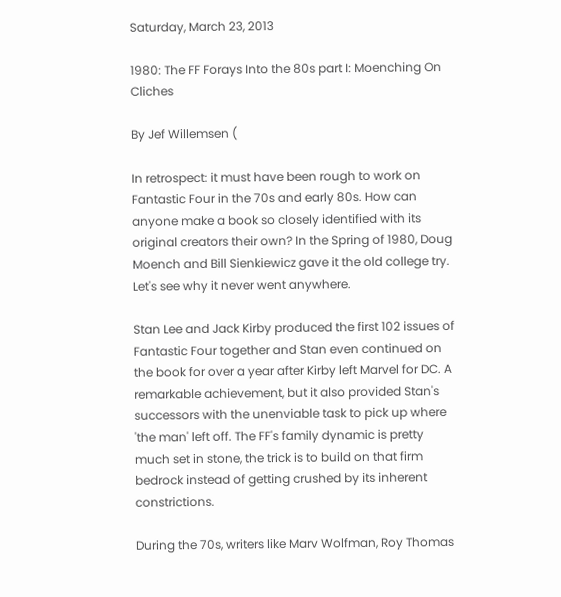Saturday, March 23, 2013

1980: The FF Forays Into the 80s part I: Moenching On Cliches

By Jef Willemsen (

In retrospect: it must have been rough to work on Fantastic Four in the 70s and early 80s. How can anyone make a book so closely identified with its original creators their own? In the Spring of 1980, Doug Moench and Bill Sienkiewicz gave it the old college try. Let's see why it never went anywhere.

Stan Lee and Jack Kirby produced the first 102 issues of Fantastic Four together and Stan even continued on the book for over a year after Kirby left Marvel for DC. A remarkable achievement, but it also provided Stan's successors with the unenviable task to pick up where 'the man' left off. The FF's family dynamic is pretty much set in stone, the trick is to build on that firm bedrock instead of getting crushed by its inherent constrictions.

During the 70s, writers like Marv Wolfman, Roy Thomas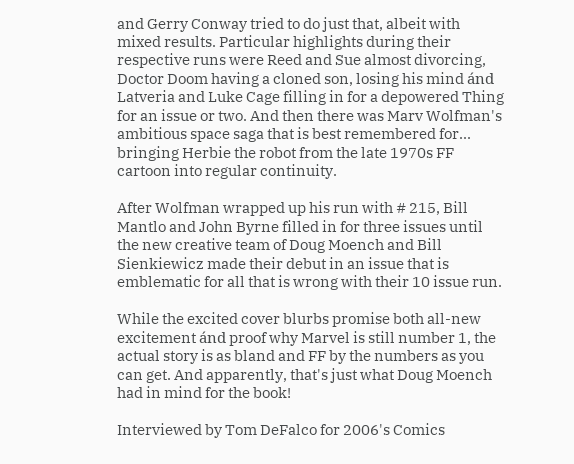and Gerry Conway tried to do just that, albeit with mixed results. Particular highlights during their respective runs were Reed and Sue almost divorcing, Doctor Doom having a cloned son, losing his mind ánd Latveria and Luke Cage filling in for a depowered Thing for an issue or two. And then there was Marv Wolfman's ambitious space saga that is best remembered for... bringing Herbie the robot from the late 1970s FF cartoon into regular continuity.

After Wolfman wrapped up his run with # 215, Bill Mantlo and John Byrne filled in for three issues until the new creative team of Doug Moench and Bill Sienkiewicz made their debut in an issue that is emblematic for all that is wrong with their 10 issue run.

While the excited cover blurbs promise both all-new excitement ánd proof why Marvel is still number 1, the actual story is as bland and FF by the numbers as you can get. And apparently, that's just what Doug Moench had in mind for the book!

Interviewed by Tom DeFalco for 2006's Comics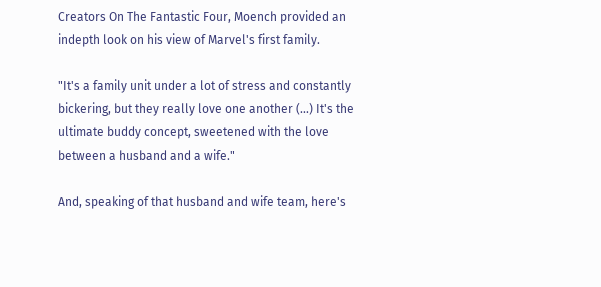Creators On The Fantastic Four, Moench provided an indepth look on his view of Marvel's first family.

"It's a family unit under a lot of stress and constantly bickering, but they really love one another (...) It's the ultimate buddy concept, sweetened with the love between a husband and a wife."

And, speaking of that husband and wife team, here's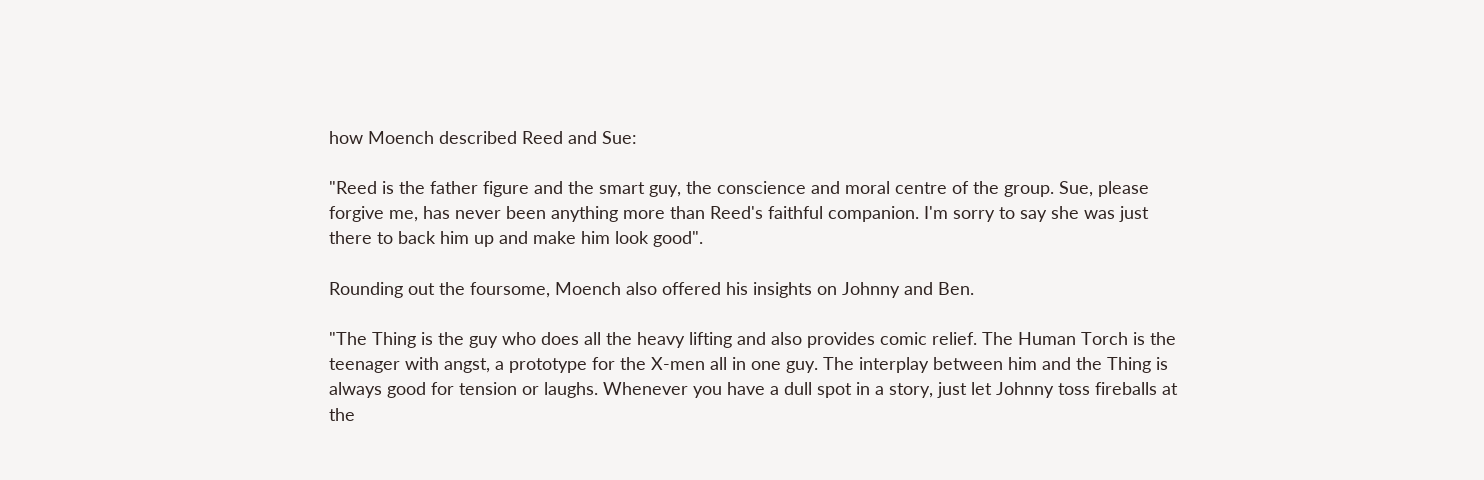how Moench described Reed and Sue:

"Reed is the father figure and the smart guy, the conscience and moral centre of the group. Sue, please forgive me, has never been anything more than Reed's faithful companion. I'm sorry to say she was just there to back him up and make him look good".

Rounding out the foursome, Moench also offered his insights on Johnny and Ben.

"The Thing is the guy who does all the heavy lifting and also provides comic relief. The Human Torch is the teenager with angst, a prototype for the X-men all in one guy. The interplay between him and the Thing is always good for tension or laughs. Whenever you have a dull spot in a story, just let Johnny toss fireballs at the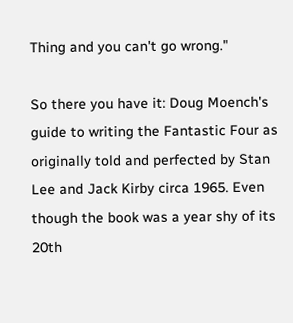Thing and you can't go wrong."

So there you have it: Doug Moench's guide to writing the Fantastic Four as originally told and perfected by Stan Lee and Jack Kirby circa 1965. Even though the book was a year shy of its 20th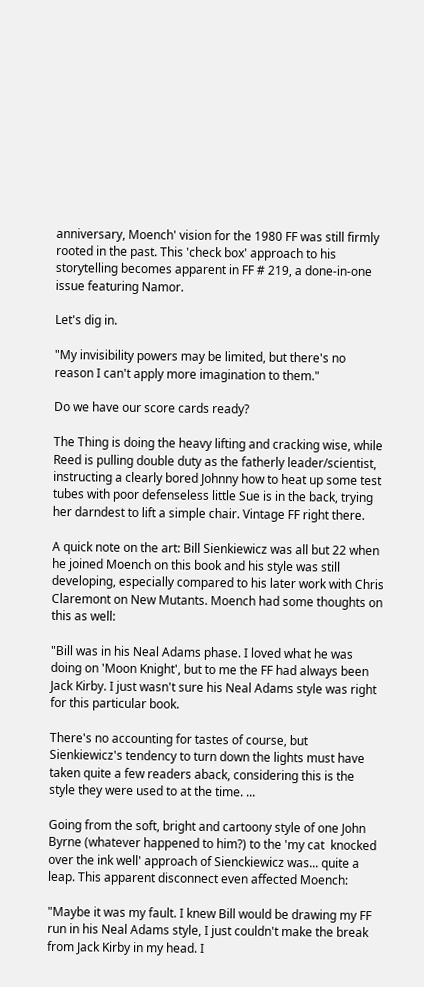anniversary, Moench' vision for the 1980 FF was still firmly rooted in the past. This 'check box' approach to his storytelling becomes apparent in FF # 219, a done-in-one issue featuring Namor.

Let's dig in.

"My invisibility powers may be limited, but there's no reason I can't apply more imagination to them."

Do we have our score cards ready?

The Thing is doing the heavy lifting and cracking wise, while Reed is pulling double duty as the fatherly leader/scientist, instructing a clearly bored Johnny how to heat up some test tubes with poor defenseless little Sue is in the back, trying her darndest to lift a simple chair. Vintage FF right there.

A quick note on the art: Bill Sienkiewicz was all but 22 when he joined Moench on this book and his style was still developing, especially compared to his later work with Chris Claremont on New Mutants. Moench had some thoughts on this as well:

"Bill was in his Neal Adams phase. I loved what he was doing on 'Moon Knight', but to me the FF had always been Jack Kirby. I just wasn't sure his Neal Adams style was right for this particular book.

There's no accounting for tastes of course, but Sienkiewicz's tendency to turn down the lights must have taken quite a few readers aback, considering this is the style they were used to at the time. ...

Going from the soft, bright and cartoony style of one John Byrne (whatever happened to him?) to the 'my cat  knocked over the ink well' approach of Sienckiewicz was... quite a leap. This apparent disconnect even affected Moench:

"Maybe it was my fault. I knew Bill would be drawing my FF run in his Neal Adams style, I just couldn't make the break from Jack Kirby in my head. I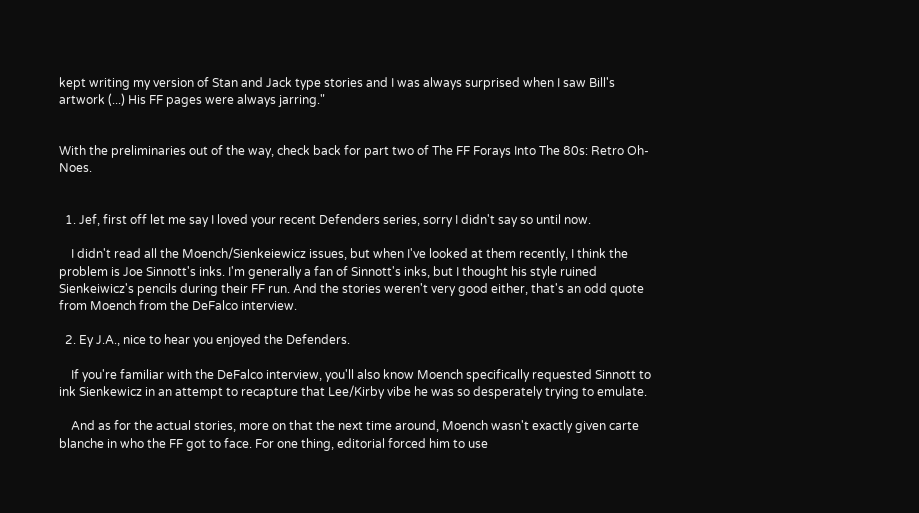kept writing my version of Stan and Jack type stories and I was always surprised when I saw Bill's artwork (...) His FF pages were always jarring."


With the preliminaries out of the way, check back for part two of The FF Forays Into The 80s: Retro Oh-Noes.


  1. Jef, first off let me say I loved your recent Defenders series, sorry I didn't say so until now.

    I didn't read all the Moench/Sienkeiewicz issues, but when I've looked at them recently, I think the problem is Joe Sinnott's inks. I'm generally a fan of Sinnott's inks, but I thought his style ruined Sienkeiwicz's pencils during their FF run. And the stories weren't very good either, that's an odd quote from Moench from the DeFalco interview.

  2. Ey J.A., nice to hear you enjoyed the Defenders.

    If you're familiar with the DeFalco interview, you'll also know Moench specifically requested Sinnott to ink Sienkewicz in an attempt to recapture that Lee/Kirby vibe he was so desperately trying to emulate.

    And as for the actual stories, more on that the next time around, Moench wasn't exactly given carte blanche in who the FF got to face. For one thing, editorial forced him to use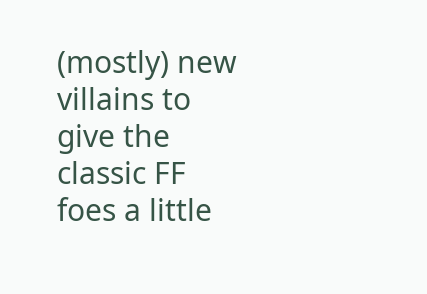(mostly) new villains to give the classic FF foes a little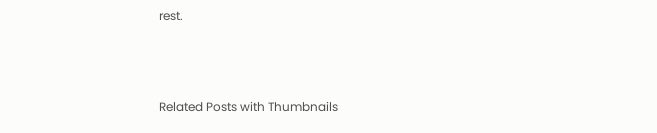rest.



Related Posts with Thumbnails